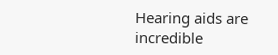Hearing aids are incredible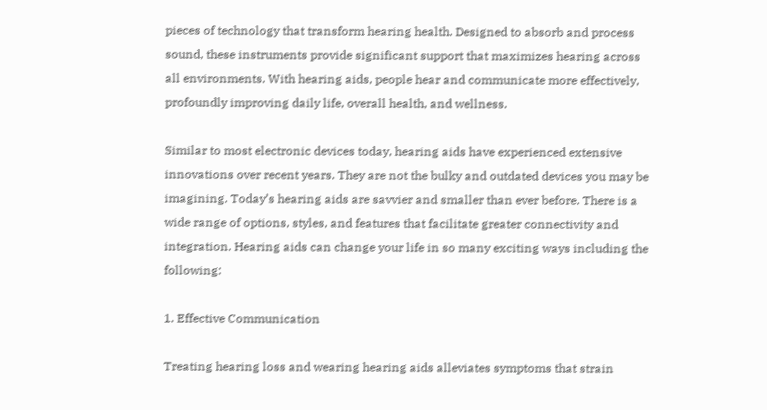pieces of technology that transform hearing health. Designed to absorb and process sound, these instruments provide significant support that maximizes hearing across all environments. With hearing aids, people hear and communicate more effectively, profoundly improving daily life, overall health, and wellness.

Similar to most electronic devices today, hearing aids have experienced extensive innovations over recent years. They are not the bulky and outdated devices you may be imagining. Today’s hearing aids are savvier and smaller than ever before. There is a wide range of options, styles, and features that facilitate greater connectivity and integration. Hearing aids can change your life in so many exciting ways including the following:

1. Effective Communication

Treating hearing loss and wearing hearing aids alleviates symptoms that strain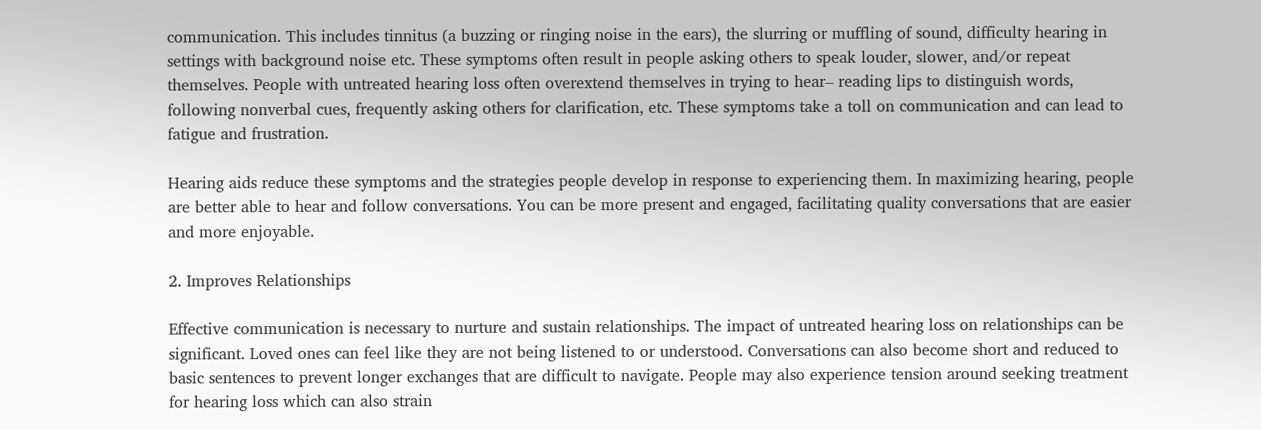communication. This includes tinnitus (a buzzing or ringing noise in the ears), the slurring or muffling of sound, difficulty hearing in settings with background noise etc. These symptoms often result in people asking others to speak louder, slower, and/or repeat themselves. People with untreated hearing loss often overextend themselves in trying to hear– reading lips to distinguish words, following nonverbal cues, frequently asking others for clarification, etc. These symptoms take a toll on communication and can lead to fatigue and frustration.

Hearing aids reduce these symptoms and the strategies people develop in response to experiencing them. In maximizing hearing, people are better able to hear and follow conversations. You can be more present and engaged, facilitating quality conversations that are easier and more enjoyable.

2. Improves Relationships

Effective communication is necessary to nurture and sustain relationships. The impact of untreated hearing loss on relationships can be significant. Loved ones can feel like they are not being listened to or understood. Conversations can also become short and reduced to basic sentences to prevent longer exchanges that are difficult to navigate. People may also experience tension around seeking treatment for hearing loss which can also strain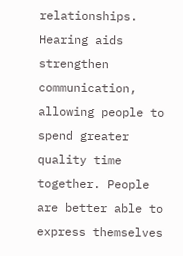relationships. Hearing aids strengthen communication, allowing people to spend greater quality time together. People are better able to express themselves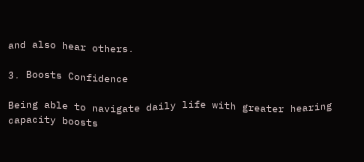and also hear others.

3. Boosts Confidence

Being able to navigate daily life with greater hearing capacity boosts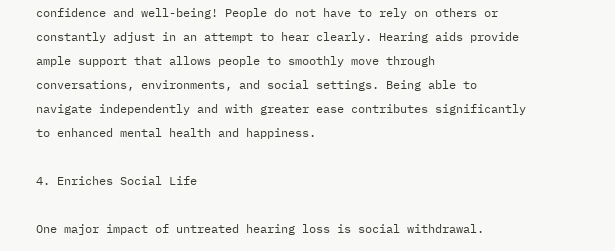confidence and well-being! People do not have to rely on others or constantly adjust in an attempt to hear clearly. Hearing aids provide ample support that allows people to smoothly move through conversations, environments, and social settings. Being able to navigate independently and with greater ease contributes significantly to enhanced mental health and happiness.

4. Enriches Social Life

One major impact of untreated hearing loss is social withdrawal.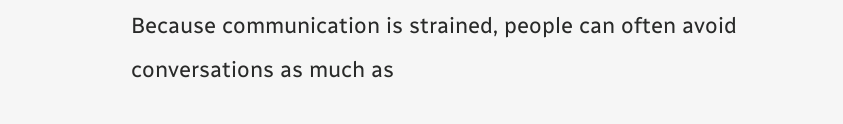Because communication is strained, people can often avoid conversations as much as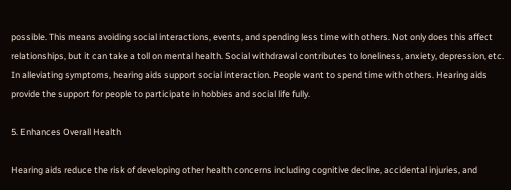possible. This means avoiding social interactions, events, and spending less time with others. Not only does this affect relationships, but it can take a toll on mental health. Social withdrawal contributes to loneliness, anxiety, depression, etc. In alleviating symptoms, hearing aids support social interaction. People want to spend time with others. Hearing aids provide the support for people to participate in hobbies and social life fully.

5. Enhances Overall Health

Hearing aids reduce the risk of developing other health concerns including cognitive decline, accidental injuries, and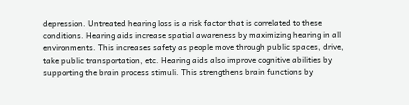depression. Untreated hearing loss is a risk factor that is correlated to these conditions. Hearing aids increase spatial awareness by maximizing hearing in all environments. This increases safety as people move through public spaces, drive, take public transportation, etc. Hearing aids also improve cognitive abilities by supporting the brain process stimuli. This strengthens brain functions by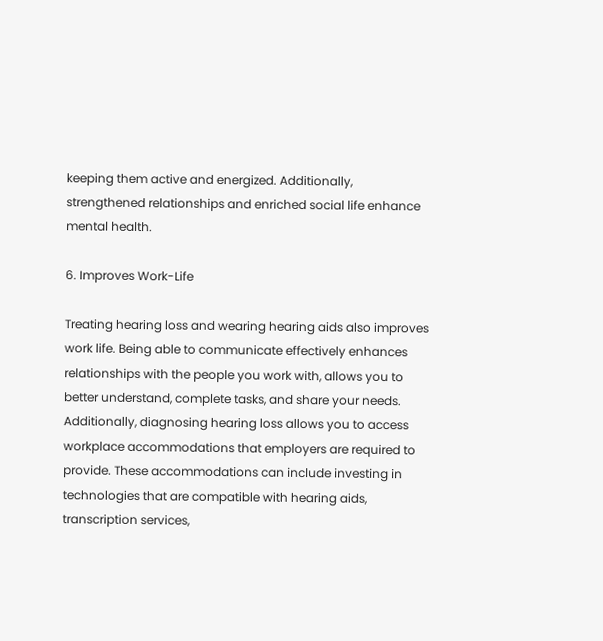keeping them active and energized. Additionally, strengthened relationships and enriched social life enhance mental health.

6. Improves Work-Life

Treating hearing loss and wearing hearing aids also improves work life. Being able to communicate effectively enhances relationships with the people you work with, allows you to better understand, complete tasks, and share your needs. Additionally, diagnosing hearing loss allows you to access workplace accommodations that employers are required to provide. These accommodations can include investing in technologies that are compatible with hearing aids, transcription services,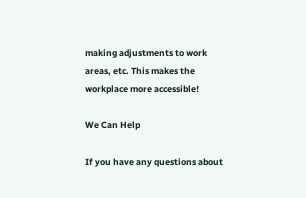making adjustments to work areas, etc. This makes the workplace more accessible!

We Can Help

If you have any questions about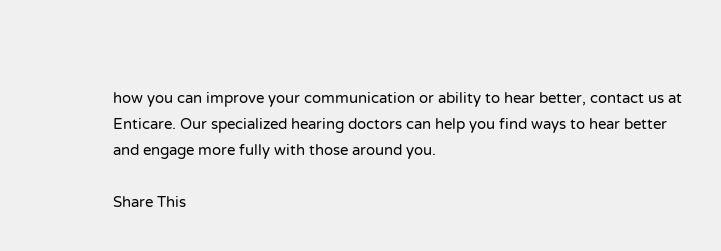how you can improve your communication or ability to hear better, contact us at Enticare. Our specialized hearing doctors can help you find ways to hear better and engage more fully with those around you.

Share This